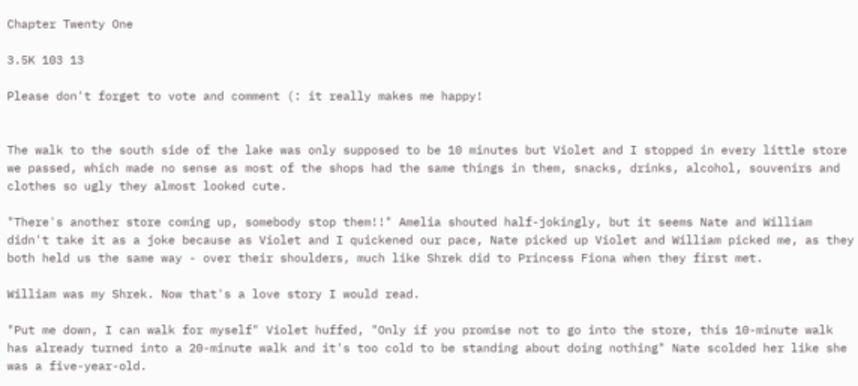Chapter Twenty One

3.5K 103 13

Please don't forget to vote and comment (: it really makes me happy!


The walk to the south side of the lake was only supposed to be 10 minutes but Violet and I stopped in every little store we passed, which made no sense as most of the shops had the same things in them, snacks, drinks, alcohol, souvenirs and clothes so ugly they almost looked cute.

"There's another store coming up, somebody stop them!!" Amelia shouted half-jokingly, but it seems Nate and William didn't take it as a joke because as Violet and I quickened our pace, Nate picked up Violet and William picked me, as they both held us the same way - over their shoulders, much like Shrek did to Princess Fiona when they first met.

William was my Shrek. Now that's a love story I would read.

"Put me down, I can walk for myself" Violet huffed, "Only if you promise not to go into the store, this 10-minute walk has already turned into a 20-minute walk and it's too cold to be standing about doing nothing" Nate scolded her like she was a five-year-old.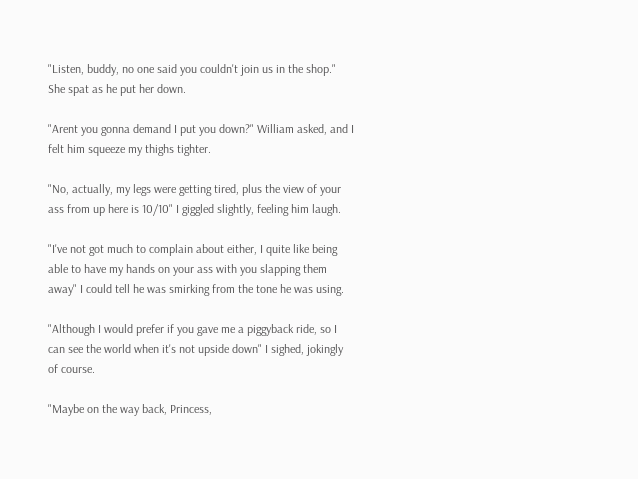"Listen, buddy, no one said you couldn't join us in the shop." She spat as he put her down.

"Arent you gonna demand I put you down?" William asked, and I felt him squeeze my thighs tighter.

"No, actually, my legs were getting tired, plus the view of your ass from up here is 10/10" I giggled slightly, feeling him laugh.

"I've not got much to complain about either, I quite like being able to have my hands on your ass with you slapping them away" I could tell he was smirking from the tone he was using.

"Although I would prefer if you gave me a piggyback ride, so I can see the world when it's not upside down" I sighed, jokingly of course.

"Maybe on the way back, Princess,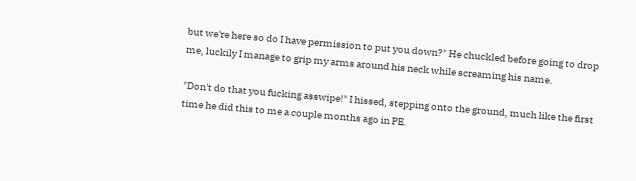but we're here so do I have permission to put you down?" He chuckled before going to drop me, luckily I manage to grip my arms around his neck while screaming his name.

"Don't do that you fucking asswipe!" I hissed, stepping onto the ground, much like the first time he did this to me a couple months ago in PE.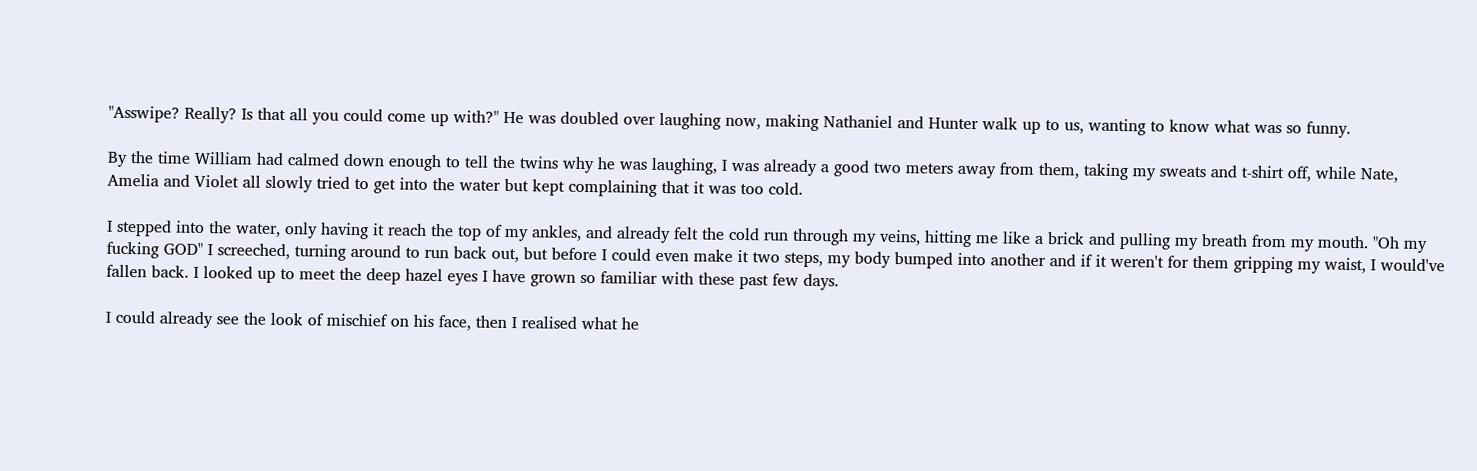"Asswipe? Really? Is that all you could come up with?" He was doubled over laughing now, making Nathaniel and Hunter walk up to us, wanting to know what was so funny.

By the time William had calmed down enough to tell the twins why he was laughing, I was already a good two meters away from them, taking my sweats and t-shirt off, while Nate, Amelia and Violet all slowly tried to get into the water but kept complaining that it was too cold.

I stepped into the water, only having it reach the top of my ankles, and already felt the cold run through my veins, hitting me like a brick and pulling my breath from my mouth. "Oh my fucking GOD" I screeched, turning around to run back out, but before I could even make it two steps, my body bumped into another and if it weren't for them gripping my waist, I would've fallen back. I looked up to meet the deep hazel eyes I have grown so familiar with these past few days.

I could already see the look of mischief on his face, then I realised what he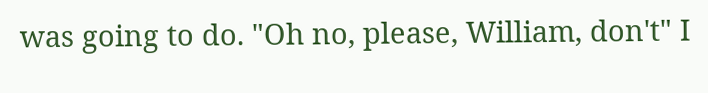was going to do. "Oh no, please, William, don't" I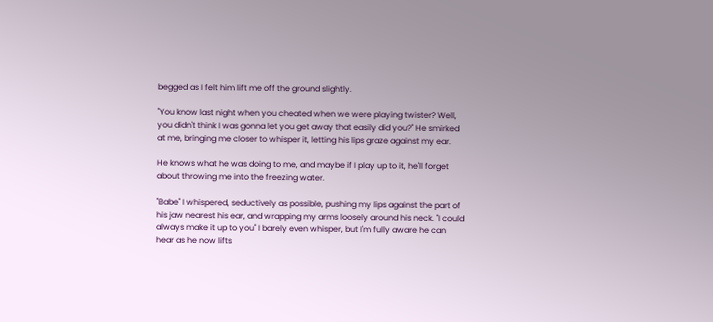begged as I felt him lift me off the ground slightly.

"You know last night when you cheated when we were playing twister? Well, you didn't think I was gonna let you get away that easily did you?" He smirked at me, bringing me closer to whisper it, letting his lips graze against my ear.

He knows what he was doing to me, and maybe if I play up to it, he'll forget about throwing me into the freezing water.

"Babe" I whispered, seductively as possible, pushing my lips against the part of his jaw nearest his ear, and wrapping my arms loosely around his neck. "I could always make it up to you" I barely even whisper, but I'm fully aware he can hear as he now lifts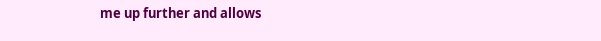me up further and allows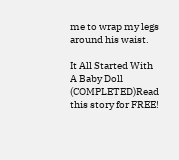me to wrap my legs around his waist.

It All Started With A Baby Doll (COMPLETED)Read this story for FREE!